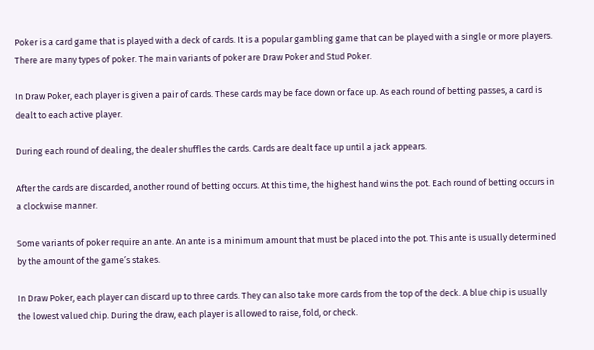Poker is a card game that is played with a deck of cards. It is a popular gambling game that can be played with a single or more players. There are many types of poker. The main variants of poker are Draw Poker and Stud Poker.

In Draw Poker, each player is given a pair of cards. These cards may be face down or face up. As each round of betting passes, a card is dealt to each active player.

During each round of dealing, the dealer shuffles the cards. Cards are dealt face up until a jack appears.

After the cards are discarded, another round of betting occurs. At this time, the highest hand wins the pot. Each round of betting occurs in a clockwise manner.

Some variants of poker require an ante. An ante is a minimum amount that must be placed into the pot. This ante is usually determined by the amount of the game’s stakes.

In Draw Poker, each player can discard up to three cards. They can also take more cards from the top of the deck. A blue chip is usually the lowest valued chip. During the draw, each player is allowed to raise, fold, or check.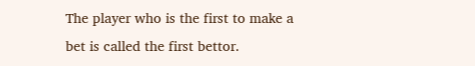The player who is the first to make a bet is called the first bettor.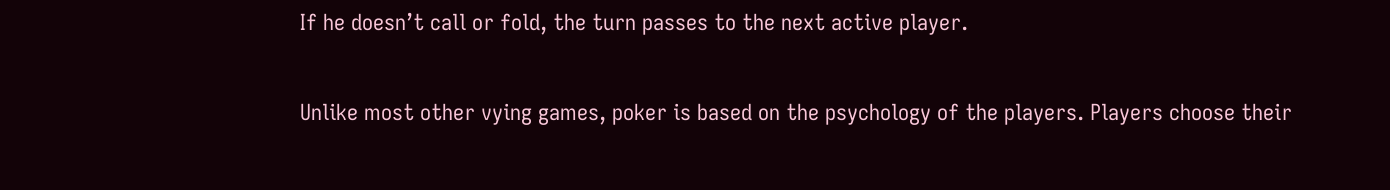If he doesn’t call or fold, the turn passes to the next active player.

Unlike most other vying games, poker is based on the psychology of the players. Players choose their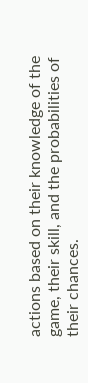actions based on their knowledge of the game, their skill, and the probabilities of their chances.